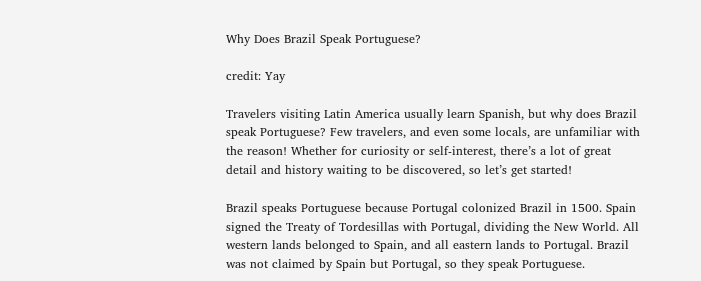Why Does Brazil Speak Portuguese?

credit: Yay

Travelers visiting Latin America usually learn Spanish, but why does Brazil speak Portuguese? Few travelers, and even some locals, are unfamiliar with the reason! Whether for curiosity or self-interest, there’s a lot of great detail and history waiting to be discovered, so let’s get started!

Brazil speaks Portuguese because Portugal colonized Brazil in 1500. Spain signed the Treaty of Tordesillas with Portugal, dividing the New World. All western lands belonged to Spain, and all eastern lands to Portugal. Brazil was not claimed by Spain but Portugal, so they speak Portuguese.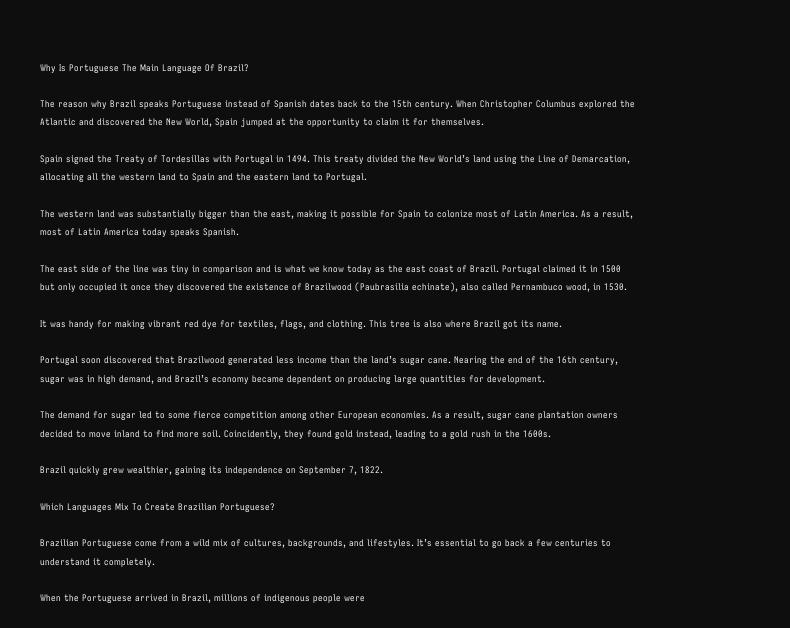Why Is Portuguese The Main Language Of Brazil?

The reason why Brazil speaks Portuguese instead of Spanish dates back to the 15th century. When Christopher Columbus explored the Atlantic and discovered the New World, Spain jumped at the opportunity to claim it for themselves.

Spain signed the Treaty of Tordesillas with Portugal in 1494. This treaty divided the New World’s land using the Line of Demarcation, allocating all the western land to Spain and the eastern land to Portugal.

The western land was substantially bigger than the east, making it possible for Spain to colonize most of Latin America. As a result, most of Latin America today speaks Spanish.

The east side of the line was tiny in comparison and is what we know today as the east coast of Brazil. Portugal claimed it in 1500 but only occupied it once they discovered the existence of Brazilwood (Paubrasilia echinate), also called Pernambuco wood, in 1530.

It was handy for making vibrant red dye for textiles, flags, and clothing. This tree is also where Brazil got its name.

Portugal soon discovered that Brazilwood generated less income than the land’s sugar cane. Nearing the end of the 16th century, sugar was in high demand, and Brazil’s economy became dependent on producing large quantities for development.

The demand for sugar led to some fierce competition among other European economies. As a result, sugar cane plantation owners decided to move inland to find more soil. Coincidently, they found gold instead, leading to a gold rush in the 1600s.

Brazil quickly grew wealthier, gaining its independence on September 7, 1822.

Which Languages Mix To Create Brazilian Portuguese?

Brazilian Portuguese come from a wild mix of cultures, backgrounds, and lifestyles. It’s essential to go back a few centuries to understand it completely.

When the Portuguese arrived in Brazil, millions of indigenous people were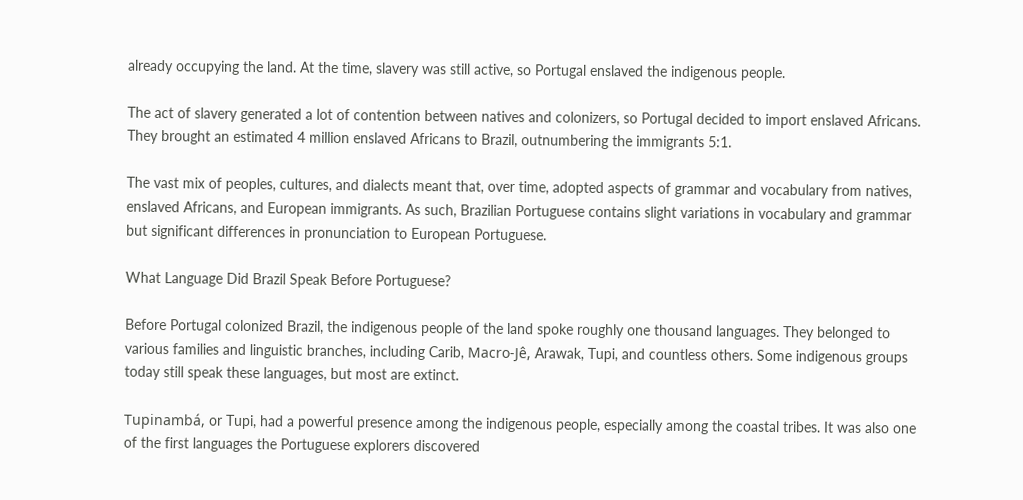already occupying the land. At the time, slavery was still active, so Portugal enslaved the indigenous people.

The act of slavery generated a lot of contention between natives and colonizers, so Portugal decided to import enslaved Africans. They brought an estimated 4 million enslaved Africans to Brazil, outnumbering the immigrants 5:1.

The vast mix of peoples, cultures, and dialects meant that, over time, adopted aspects of grammar and vocabulary from natives, enslaved Africans, and European immigrants. As such, Brazilian Portuguese contains slight variations in vocabulary and grammar but significant differences in pronunciation to European Portuguese.

What Language Did Brazil Speak Before Portuguese?

Before Portugal colonized Brazil, the indigenous people of the land spoke roughly one thousand languages. They belonged to various families and linguistic branches, including Carib, Macro-Jê, Arawak, Tupi, and countless others. Some indigenous groups today still speak these languages, but most are extinct.

Tupinambá, or Tupi, had a powerful presence among the indigenous people, especially among the coastal tribes. It was also one of the first languages the Portuguese explorers discovered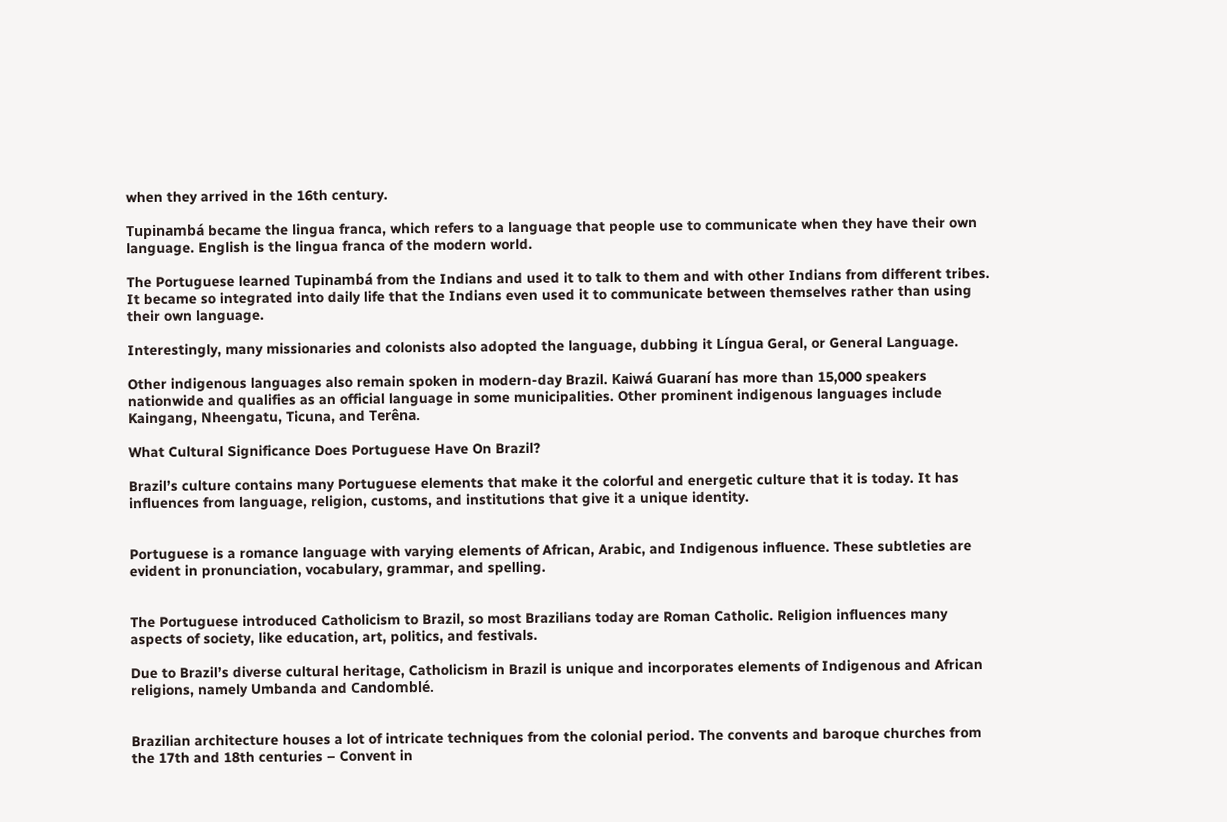when they arrived in the 16th century.

Tupinambá became the lingua franca, which refers to a language that people use to communicate when they have their own language. English is the lingua franca of the modern world.

The Portuguese learned Tupinambá from the Indians and used it to talk to them and with other Indians from different tribes. It became so integrated into daily life that the Indians even used it to communicate between themselves rather than using their own language.

Interestingly, many missionaries and colonists also adopted the language, dubbing it Língua Geral, or General Language.

Other indigenous languages also remain spoken in modern-day Brazil. Kaiwá Guaraní has more than 15,000 speakers nationwide and qualifies as an official language in some municipalities. Other prominent indigenous languages include Kaingang, Nheengatu, Ticuna, and Terêna.

What Cultural Significance Does Portuguese Have On Brazil?

Brazil’s culture contains many Portuguese elements that make it the colorful and energetic culture that it is today. It has influences from language, religion, customs, and institutions that give it a unique identity.


Portuguese is a romance language with varying elements of African, Arabic, and Indigenous influence. These subtleties are evident in pronunciation, vocabulary, grammar, and spelling.


The Portuguese introduced Catholicism to Brazil, so most Brazilians today are Roman Catholic. Religion influences many aspects of society, like education, art, politics, and festivals.

Due to Brazil’s diverse cultural heritage, Catholicism in Brazil is unique and incorporates elements of Indigenous and African religions, namely Umbanda and Candomblé.


Brazilian architecture houses a lot of intricate techniques from the colonial period. The convents and baroque churches from the 17th and 18th centuries – Convent in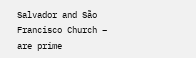Salvador and São Francisco Church – are prime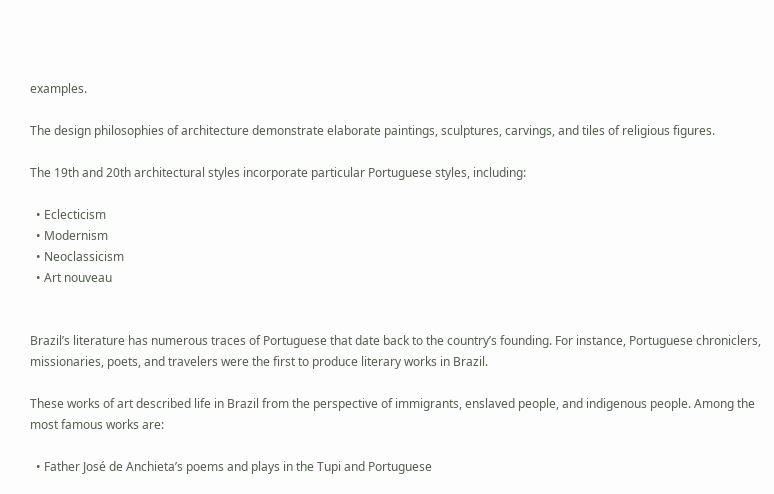examples.

The design philosophies of architecture demonstrate elaborate paintings, sculptures, carvings, and tiles of religious figures.

The 19th and 20th architectural styles incorporate particular Portuguese styles, including:

  • Eclecticism
  • Modernism
  • Neoclassicism
  • Art nouveau


Brazil’s literature has numerous traces of Portuguese that date back to the country’s founding. For instance, Portuguese chroniclers, missionaries, poets, and travelers were the first to produce literary works in Brazil.

These works of art described life in Brazil from the perspective of immigrants, enslaved people, and indigenous people. Among the most famous works are:

  • Father José de Anchieta’s poems and plays in the Tupi and Portuguese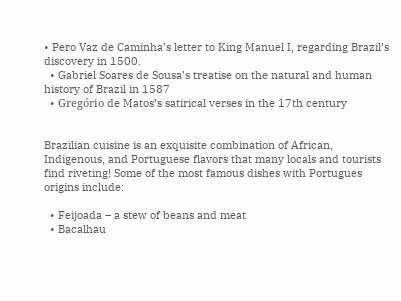• Pero Vaz de Caminha’s letter to King Manuel I, regarding Brazil’s discovery in 1500.
  • Gabriel Soares de Sousa’s treatise on the natural and human history of Brazil in 1587
  • Gregório de Matos’s satirical verses in the 17th century


Brazilian cuisine is an exquisite combination of African, Indigenous, and Portuguese flavors that many locals and tourists find riveting! Some of the most famous dishes with Portugues origins include:

  • Feijoada – a stew of beans and meat
  • Bacalhau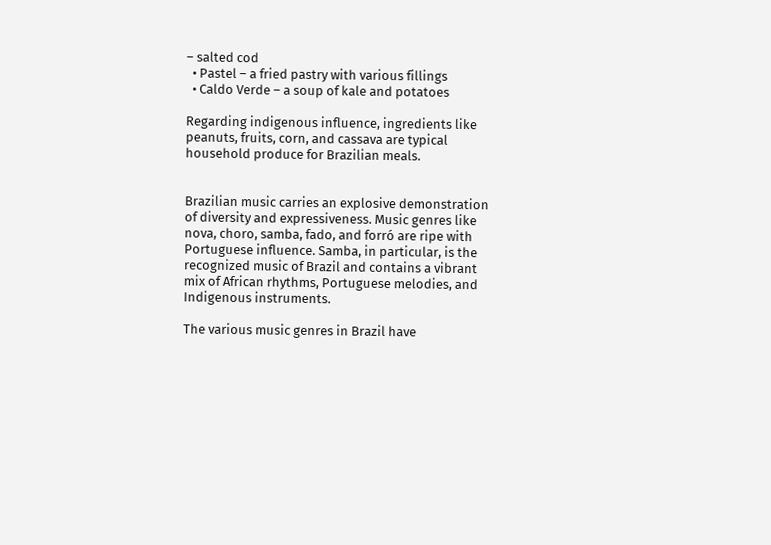– salted cod
  • Pastel – a fried pastry with various fillings
  • Caldo Verde – a soup of kale and potatoes

Regarding indigenous influence, ingredients like peanuts, fruits, corn, and cassava are typical household produce for Brazilian meals.


Brazilian music carries an explosive demonstration of diversity and expressiveness. Music genres like nova, choro, samba, fado, and forró are ripe with Portuguese influence. Samba, in particular, is the recognized music of Brazil and contains a vibrant mix of African rhythms, Portuguese melodies, and Indigenous instruments.

The various music genres in Brazil have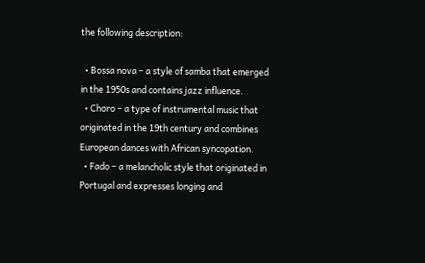the following description:

  • Bossa nova – a style of samba that emerged in the 1950s and contains jazz influence.
  • Choro – a type of instrumental music that originated in the 19th century and combines European dances with African syncopation.
  • Fado – a melancholic style that originated in Portugal and expresses longing and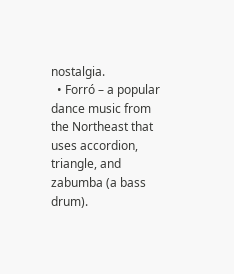nostalgia.
  • Forró – a popular dance music from the Northeast that uses accordion, triangle, and zabumba (a bass drum).